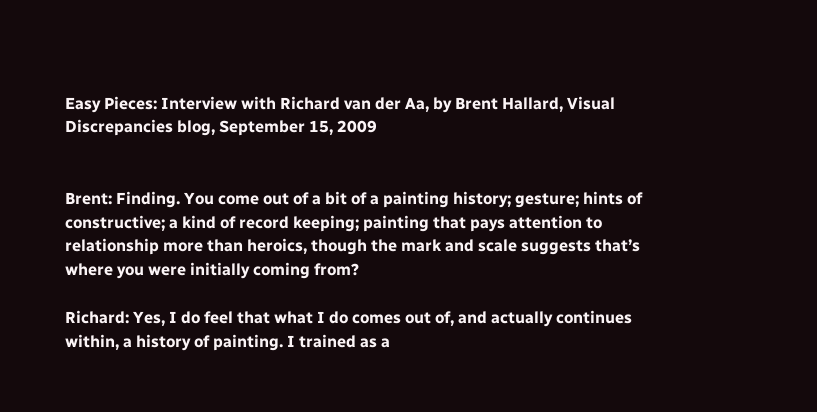Easy Pieces: Interview with Richard van der Aa, by Brent Hallard, Visual Discrepancies blog, September 15, 2009


Brent: Finding. You come out of a bit of a painting history; gesture; hints of constructive; a kind of record keeping; painting that pays attention to relationship more than heroics, though the mark and scale suggests that’s where you were initially coming from?

Richard: Yes, I do feel that what I do comes out of, and actually continues within, a history of painting. I trained as a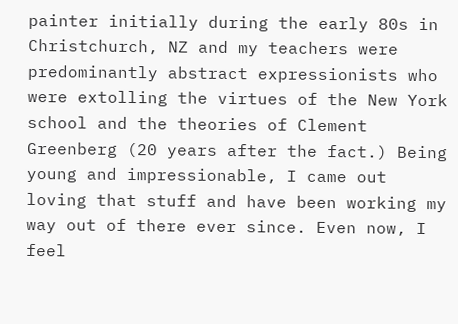painter initially during the early 80s in Christchurch, NZ and my teachers were predominantly abstract expressionists who were extolling the virtues of the New York school and the theories of Clement Greenberg (20 years after the fact.) Being young and impressionable, I came out loving that stuff and have been working my way out of there ever since. Even now, I feel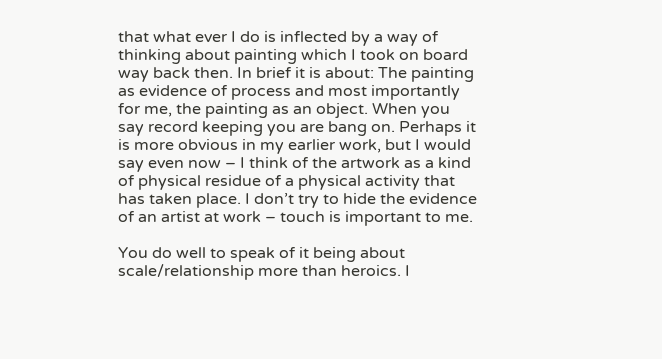that what ever I do is inflected by a way of thinking about painting which I took on board way back then. In brief it is about: The painting as evidence of process and most importantly for me, the painting as an object. When you say record keeping you are bang on. Perhaps it is more obvious in my earlier work, but I would say even now – I think of the artwork as a kind of physical residue of a physical activity that has taken place. I don’t try to hide the evidence of an artist at work – touch is important to me.

You do well to speak of it being about scale/relationship more than heroics. I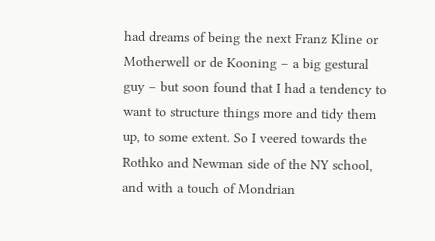had dreams of being the next Franz Kline or Motherwell or de Kooning – a big gestural guy – but soon found that I had a tendency to want to structure things more and tidy them up, to some extent. So I veered towards the Rothko and Newman side of the NY school, and with a touch of Mondrian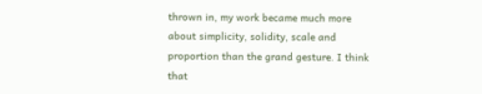thrown in, my work became much more about simplicity, solidity, scale and proportion than the grand gesture. I think that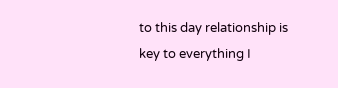to this day relationship is key to everything I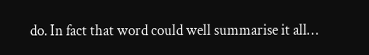do. In fact that word could well summarise it all…